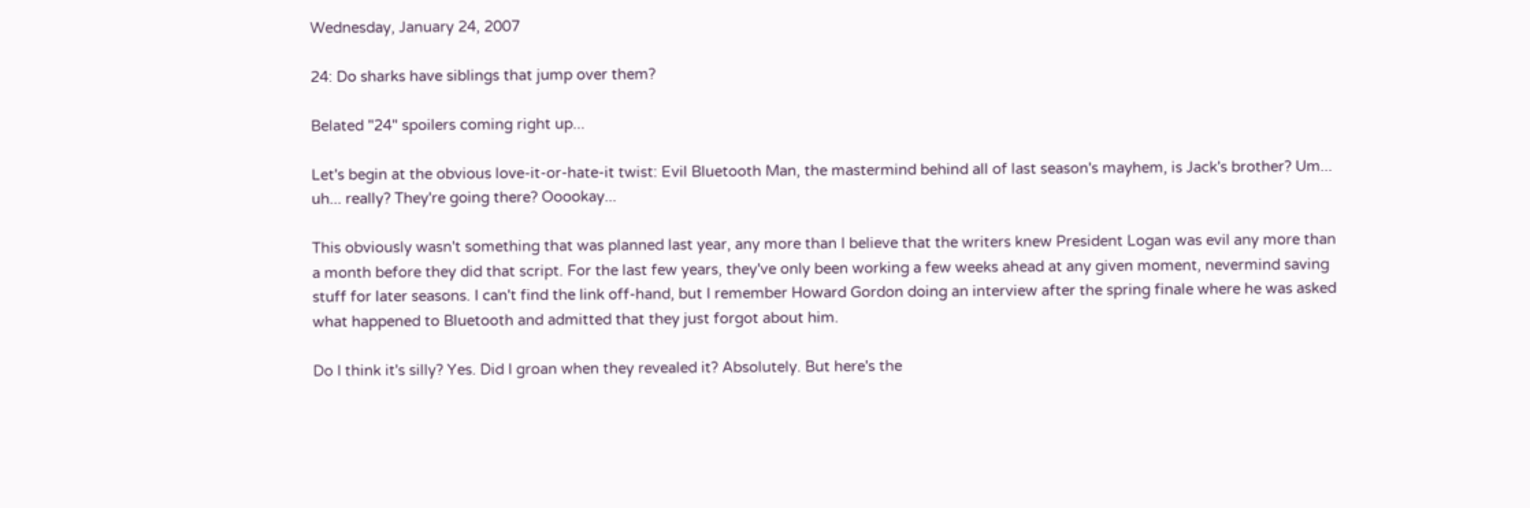Wednesday, January 24, 2007

24: Do sharks have siblings that jump over them?

Belated "24" spoilers coming right up...

Let's begin at the obvious love-it-or-hate-it twist: Evil Bluetooth Man, the mastermind behind all of last season's mayhem, is Jack's brother? Um... uh... really? They're going there? Ooookay...

This obviously wasn't something that was planned last year, any more than I believe that the writers knew President Logan was evil any more than a month before they did that script. For the last few years, they've only been working a few weeks ahead at any given moment, nevermind saving stuff for later seasons. I can't find the link off-hand, but I remember Howard Gordon doing an interview after the spring finale where he was asked what happened to Bluetooth and admitted that they just forgot about him.

Do I think it's silly? Yes. Did I groan when they revealed it? Absolutely. But here's the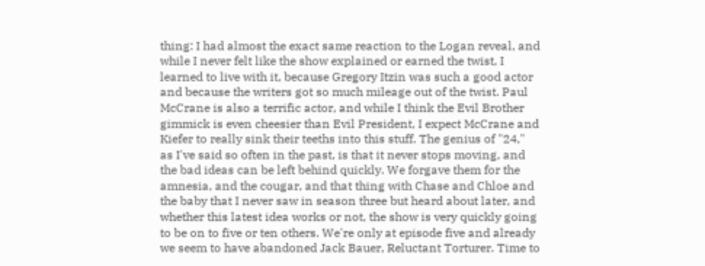thing: I had almost the exact same reaction to the Logan reveal, and while I never felt like the show explained or earned the twist, I learned to live with it, because Gregory Itzin was such a good actor and because the writers got so much mileage out of the twist. Paul McCrane is also a terrific actor, and while I think the Evil Brother gimmick is even cheesier than Evil President, I expect McCrane and Kiefer to really sink their teeths into this stuff. The genius of "24," as I've said so often in the past, is that it never stops moving, and the bad ideas can be left behind quickly. We forgave them for the amnesia, and the cougar, and that thing with Chase and Chloe and the baby that I never saw in season three but heard about later, and whether this latest idea works or not, the show is very quickly going to be on to five or ten others. We're only at episode five and already we seem to have abandoned Jack Bauer, Reluctant Torturer. Time to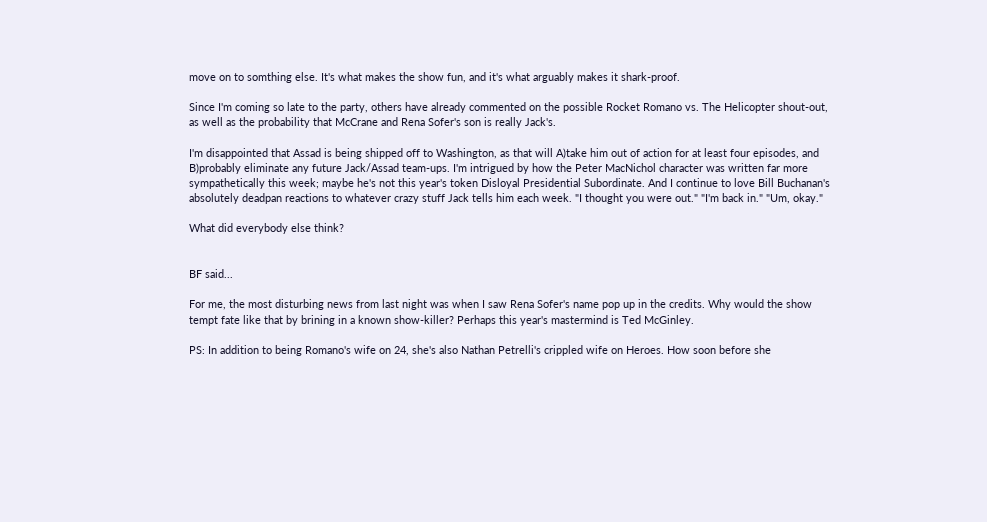move on to somthing else. It's what makes the show fun, and it's what arguably makes it shark-proof.

Since I'm coming so late to the party, others have already commented on the possible Rocket Romano vs. The Helicopter shout-out, as well as the probability that McCrane and Rena Sofer's son is really Jack's.

I'm disappointed that Assad is being shipped off to Washington, as that will A)take him out of action for at least four episodes, and B)probably eliminate any future Jack/Assad team-ups. I'm intrigued by how the Peter MacNichol character was written far more sympathetically this week; maybe he's not this year's token Disloyal Presidential Subordinate. And I continue to love Bill Buchanan's absolutely deadpan reactions to whatever crazy stuff Jack tells him each week. "I thought you were out." "I'm back in." "Um, okay."

What did everybody else think?


BF said...

For me, the most disturbing news from last night was when I saw Rena Sofer's name pop up in the credits. Why would the show tempt fate like that by brining in a known show-killer? Perhaps this year's mastermind is Ted McGinley.

PS: In addition to being Romano's wife on 24, she's also Nathan Petrelli's crippled wife on Heroes. How soon before she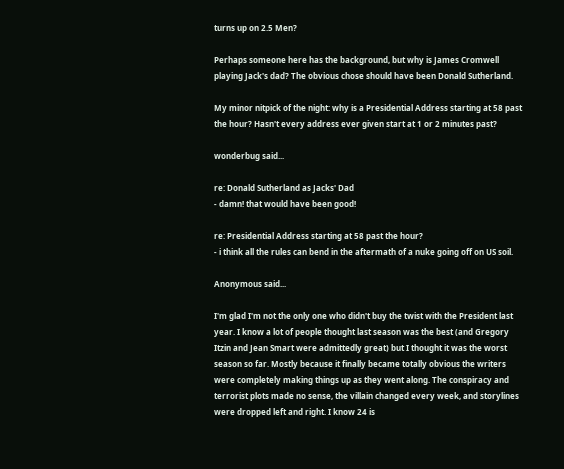turns up on 2.5 Men?

Perhaps someone here has the background, but why is James Cromwell playing Jack's dad? The obvious chose should have been Donald Sutherland.

My minor nitpick of the night: why is a Presidential Address starting at 58 past the hour? Hasn't every address ever given start at 1 or 2 minutes past?

wonderbug said...

re: Donald Sutherland as Jacks' Dad
- damn! that would have been good!

re: Presidential Address starting at 58 past the hour?
- i think all the rules can bend in the aftermath of a nuke going off on US soil.

Anonymous said...

I'm glad I'm not the only one who didn't buy the twist with the President last year. I know a lot of people thought last season was the best (and Gregory Itzin and Jean Smart were admittedly great) but I thought it was the worst season so far. Mostly because it finally became totally obvious the writers were completely making things up as they went along. The conspiracy and terrorist plots made no sense, the villain changed every week, and storylines were dropped left and right. I know 24 is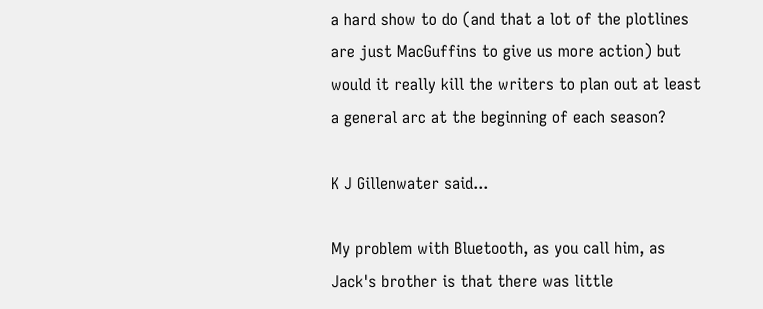a hard show to do (and that a lot of the plotlines are just MacGuffins to give us more action) but would it really kill the writers to plan out at least a general arc at the beginning of each season?

K J Gillenwater said...

My problem with Bluetooth, as you call him, as Jack's brother is that there was little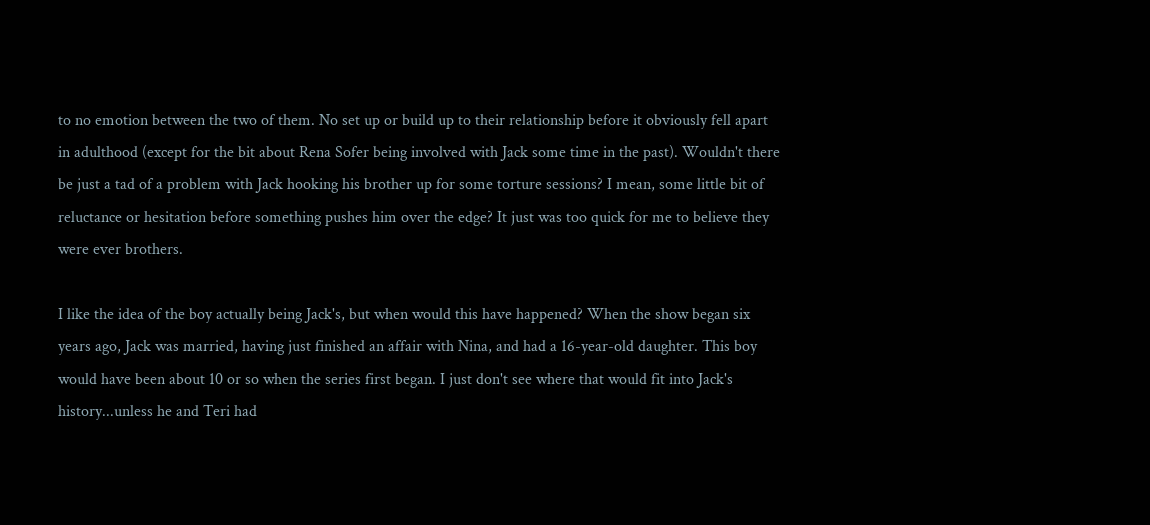to no emotion between the two of them. No set up or build up to their relationship before it obviously fell apart in adulthood (except for the bit about Rena Sofer being involved with Jack some time in the past). Wouldn't there be just a tad of a problem with Jack hooking his brother up for some torture sessions? I mean, some little bit of reluctance or hesitation before something pushes him over the edge? It just was too quick for me to believe they were ever brothers.

I like the idea of the boy actually being Jack's, but when would this have happened? When the show began six years ago, Jack was married, having just finished an affair with Nina, and had a 16-year-old daughter. This boy would have been about 10 or so when the series first began. I just don't see where that would fit into Jack's history...unless he and Teri had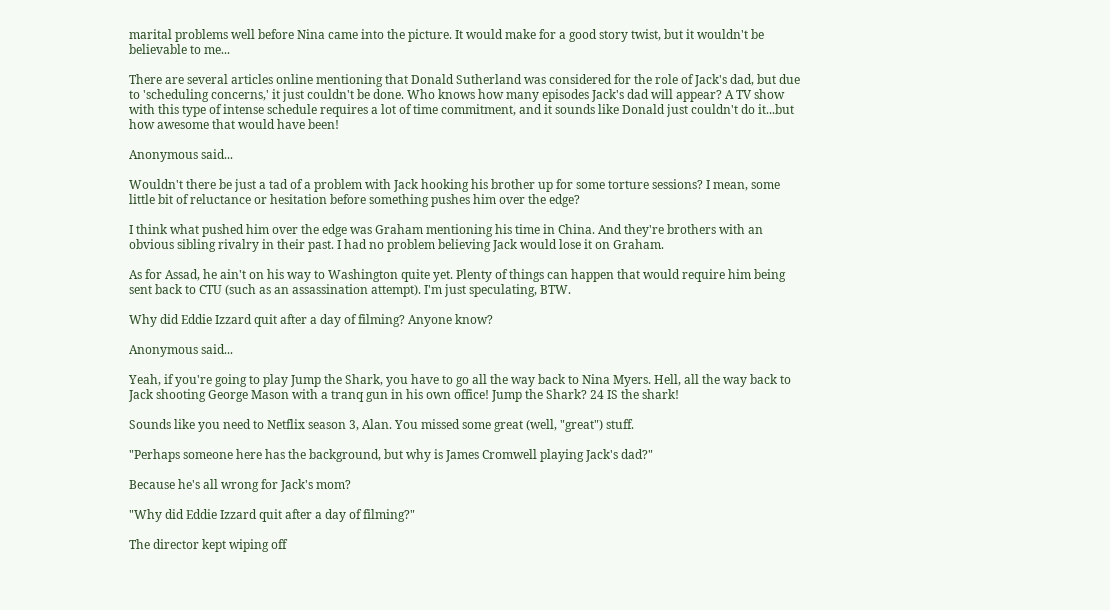marital problems well before Nina came into the picture. It would make for a good story twist, but it wouldn't be believable to me...

There are several articles online mentioning that Donald Sutherland was considered for the role of Jack's dad, but due to 'scheduling concerns,' it just couldn't be done. Who knows how many episodes Jack's dad will appear? A TV show with this type of intense schedule requires a lot of time commitment, and it sounds like Donald just couldn't do it...but how awesome that would have been!

Anonymous said...

Wouldn't there be just a tad of a problem with Jack hooking his brother up for some torture sessions? I mean, some little bit of reluctance or hesitation before something pushes him over the edge?

I think what pushed him over the edge was Graham mentioning his time in China. And they're brothers with an obvious sibling rivalry in their past. I had no problem believing Jack would lose it on Graham.

As for Assad, he ain't on his way to Washington quite yet. Plenty of things can happen that would require him being sent back to CTU (such as an assassination attempt). I'm just speculating, BTW.

Why did Eddie Izzard quit after a day of filming? Anyone know?

Anonymous said...

Yeah, if you're going to play Jump the Shark, you have to go all the way back to Nina Myers. Hell, all the way back to Jack shooting George Mason with a tranq gun in his own office! Jump the Shark? 24 IS the shark!

Sounds like you need to Netflix season 3, Alan. You missed some great (well, "great") stuff.

"Perhaps someone here has the background, but why is James Cromwell playing Jack's dad?"

Because he's all wrong for Jack's mom?

"Why did Eddie Izzard quit after a day of filming?"

The director kept wiping off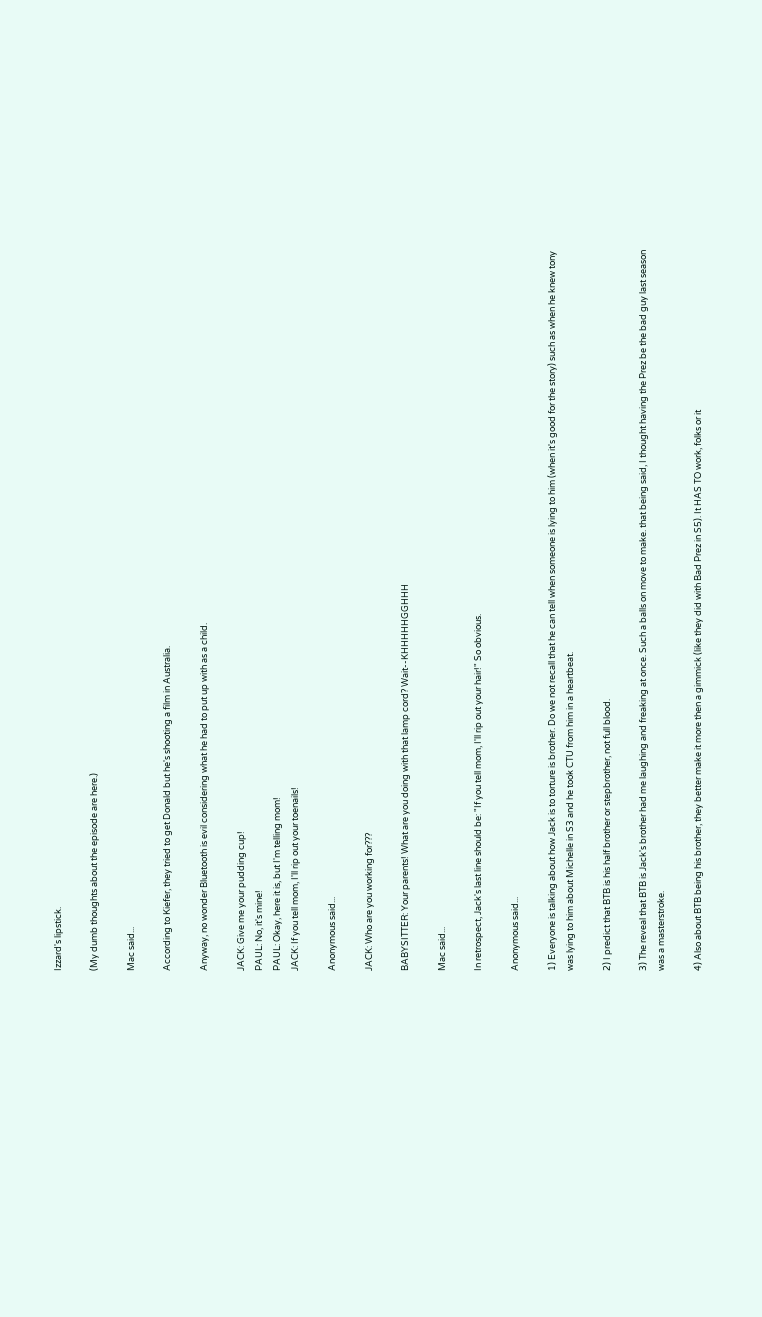Izzard's lipstick.

(My dumb thoughts about the episode are here.)

Mac said...

According to Kiefer, they tried to get Donald but he's shooting a film in Australia.

Anyway, no wonder Bluetooth is evil considering what he had to put up with as a child.

JACK: Give me your pudding cup!
PAUL: No, it's mine!
PAUL: Okay, here it is, but I'm telling mom!
JACK: If you tell mom, I'll rip out your toenails!

Anonymous said...

JACK: Who are you working for???

BABYSITTER: Your parents! What are you doing with that lamp cord? Wait--KHHHHHGGHHH

Mac said...

In retrospect, Jack's last line should be: "If you tell mom, I'll rip out your hair!" So obvious.

Anonymous said...

1) Everyone is talking about how Jack is to torture is brother. Do we not recall that he can tell when someone is lying to him (when it's good for the story) such as when he knew tony was lying to him about Michelle in S3 and he took CTU from him in a heartbeat.

2) I predict that BTB is his half brother or stepbrother, not full blood.

3) The reveal that BTB is Jack's brother had me laughing and freaking at once. Such a balls on move to make. that being said, I thought having the Prez be the bad guy last season was a masterstroke.

4) Also about BTB being his brother, they better make it more then a gimmick (like they did with Bad Prez in S5). It HAS TO work, folks or it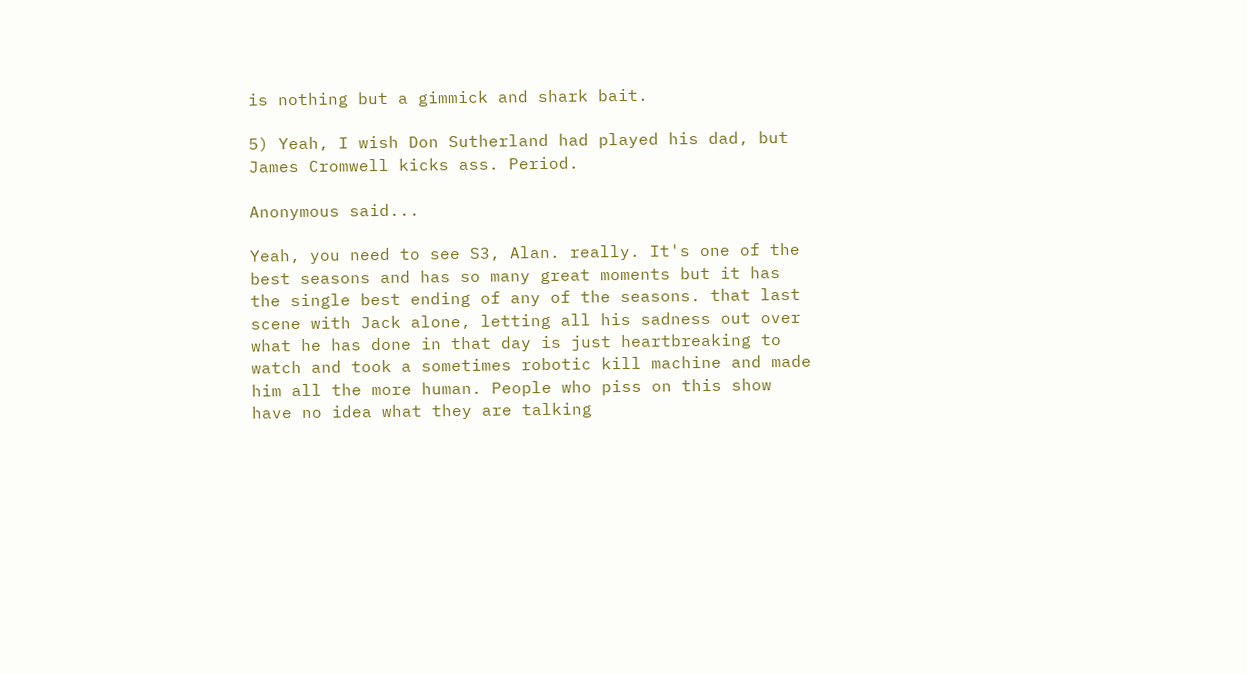is nothing but a gimmick and shark bait.

5) Yeah, I wish Don Sutherland had played his dad, but James Cromwell kicks ass. Period.

Anonymous said...

Yeah, you need to see S3, Alan. really. It's one of the best seasons and has so many great moments but it has the single best ending of any of the seasons. that last scene with Jack alone, letting all his sadness out over what he has done in that day is just heartbreaking to watch and took a sometimes robotic kill machine and made him all the more human. People who piss on this show have no idea what they are talking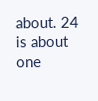about. 24 is about one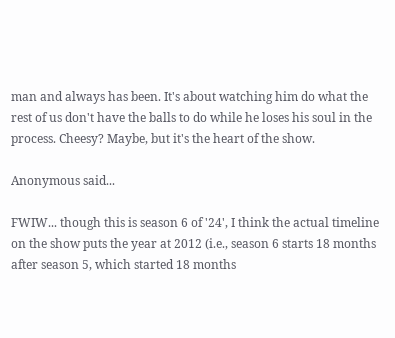man and always has been. It's about watching him do what the rest of us don't have the balls to do while he loses his soul in the process. Cheesy? Maybe, but it's the heart of the show.

Anonymous said...

FWIW... though this is season 6 of '24', I think the actual timeline on the show puts the year at 2012 (i.e., season 6 starts 18 months after season 5, which started 18 months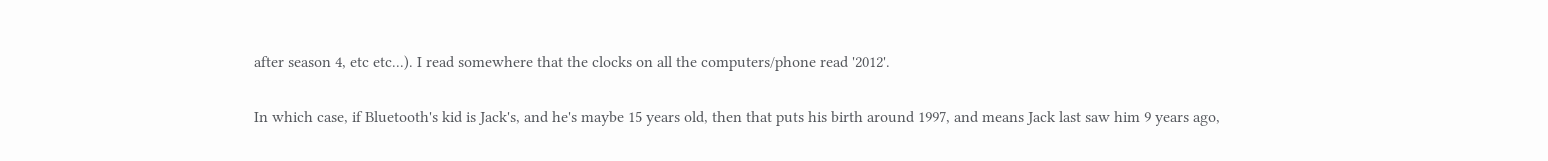after season 4, etc etc...). I read somewhere that the clocks on all the computers/phone read '2012'.

In which case, if Bluetooth's kid is Jack's, and he's maybe 15 years old, then that puts his birth around 1997, and means Jack last saw him 9 years ago,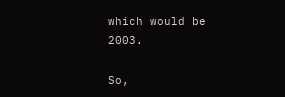which would be 2003.

So,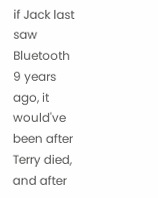if Jack last saw Bluetooth 9 years ago, it would've been after Terry died, and after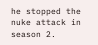he stopped the nuke attack in season 2.